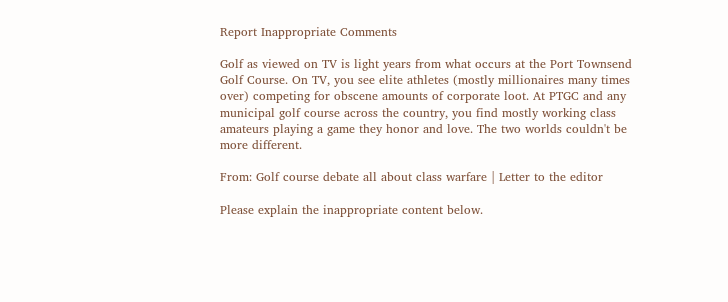Report Inappropriate Comments

Golf as viewed on TV is light years from what occurs at the Port Townsend Golf Course. On TV, you see elite athletes (mostly millionaires many times over) competing for obscene amounts of corporate loot. At PTGC and any municipal golf course across the country, you find mostly working class amateurs playing a game they honor and love. The two worlds couldn't be more different.

From: Golf course debate all about class warfare | Letter to the editor

Please explain the inappropriate content below.